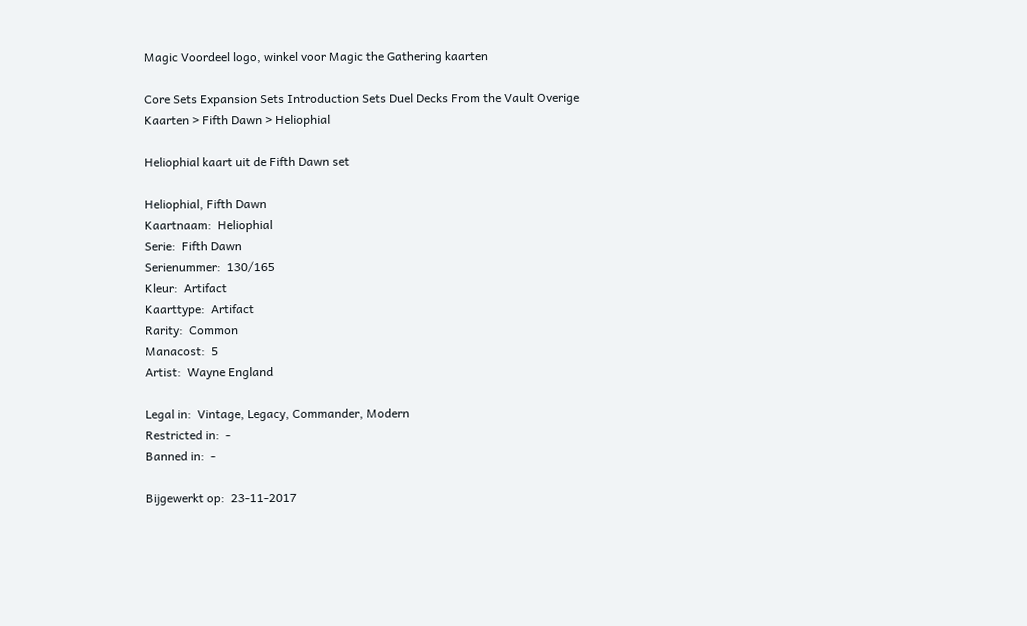Magic Voordeel logo, winkel voor Magic the Gathering kaarten

Core Sets Expansion Sets Introduction Sets Duel Decks From the Vault Overige
Kaarten > Fifth Dawn > Heliophial

Heliophial kaart uit de Fifth Dawn set

Heliophial, Fifth Dawn
Kaartnaam:  Heliophial
Serie:  Fifth Dawn
Serienummer:  130/165
Kleur:  Artifact
Kaarttype:  Artifact
Rarity:  Common
Manacost:  5
Artist:  Wayne England

Legal in:  Vintage, Legacy, Commander, Modern
Restricted in:  -
Banned in:  -

Bijgewerkt op:  23-11-2017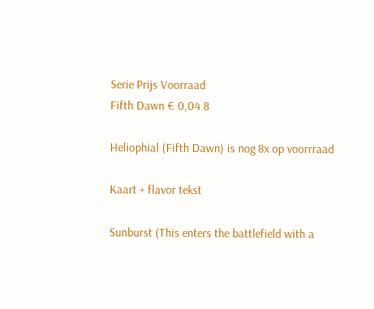Serie Prijs Voorraad
Fifth Dawn € 0,04 8

Heliophial (Fifth Dawn) is nog 8x op voorrraad

Kaart + flavor tekst

Sunburst (This enters the battlefield with a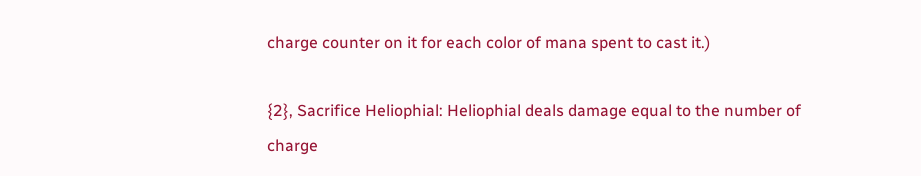charge counter on it for each color of mana spent to cast it.)

{2}, Sacrifice Heliophial: Heliophial deals damage equal to the number of charge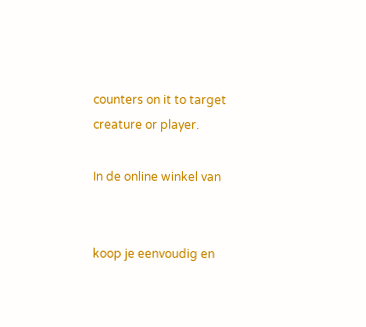counters on it to target creature or player.

In de online winkel van


koop je eenvoudig en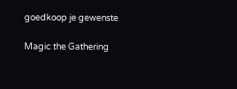goedkoop je gewenste

Magic the Gathering